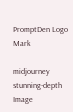PromptDen Logo Mark

midjourney stunning-depth Image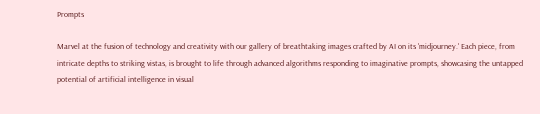Prompts

Marvel at the fusion of technology and creativity with our gallery of breathtaking images crafted by AI on its 'midjourney.' Each piece, from intricate depths to striking vistas, is brought to life through advanced algorithms responding to imaginative prompts, showcasing the untapped potential of artificial intelligence in visual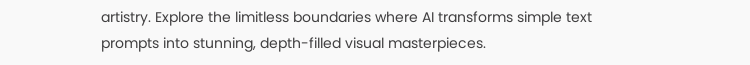artistry. Explore the limitless boundaries where AI transforms simple text prompts into stunning, depth-filled visual masterpieces.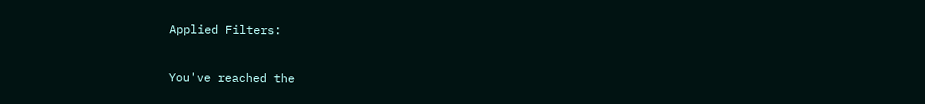Applied Filters:

You've reached the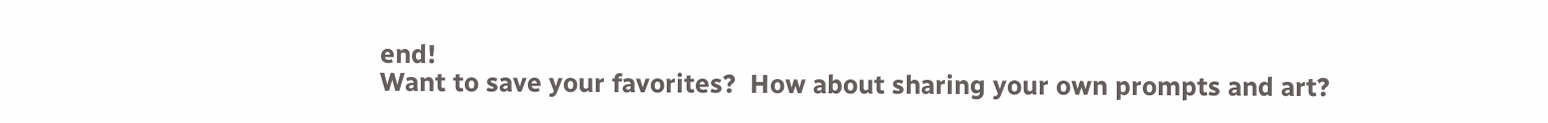end!
Want to save your favorites?  How about sharing your own prompts and art?